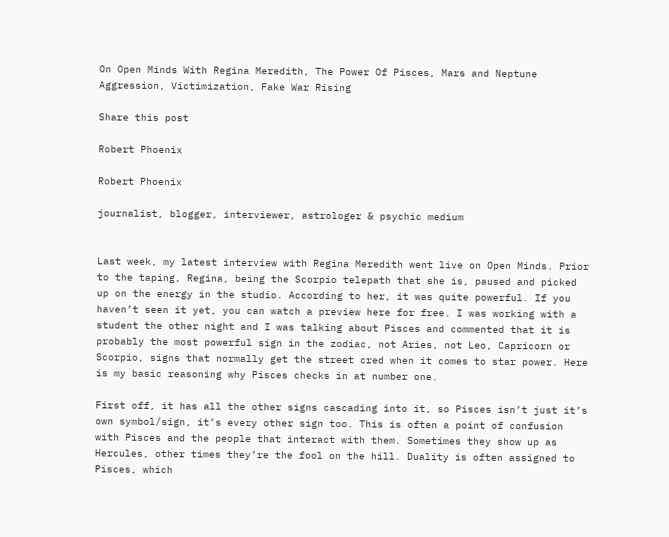On Open Minds With Regina Meredith, The Power Of Pisces, Mars and Neptune Aggression, Victimization, Fake War Rising

Share this post

Robert Phoenix

Robert Phoenix

journalist, blogger, interviewer, astrologer & psychic medium


Last week, my latest interview with Regina Meredith went live on Open Minds. Prior to the taping, Regina, being the Scorpio telepath that she is, paused and picked up on the energy in the studio. According to her, it was quite powerful. If you haven’t seen it yet, you can watch a preview here for free. I was working with a student the other night and I was talking about Pisces and commented that it is probably the most powerful sign in the zodiac, not Aries, not Leo, Capricorn or Scorpio, signs that normally get the street cred when it comes to star power. Here is my basic reasoning why Pisces checks in at number one.

First off, it has all the other signs cascading into it, so Pisces isn’t just it’s own symbol/sign, it’s every other sign too. This is often a point of confusion with Pisces and the people that interact with them. Sometimes they show up as Hercules, other times they’re the fool on the hill. Duality is often assigned to Pisces, which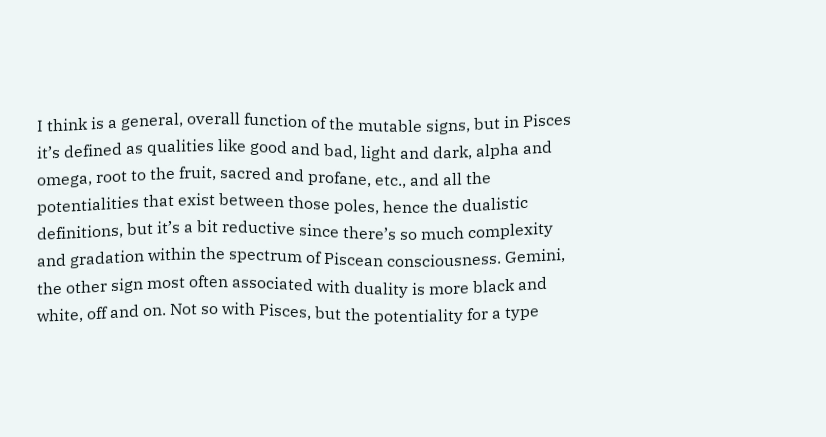I think is a general, overall function of the mutable signs, but in Pisces it’s defined as qualities like good and bad, light and dark, alpha and omega, root to the fruit, sacred and profane, etc., and all the potentialities that exist between those poles, hence the dualistic definitions, but it’s a bit reductive since there’s so much complexity and gradation within the spectrum of Piscean consciousness. Gemini, the other sign most often associated with duality is more black and white, off and on. Not so with Pisces, but the potentiality for a type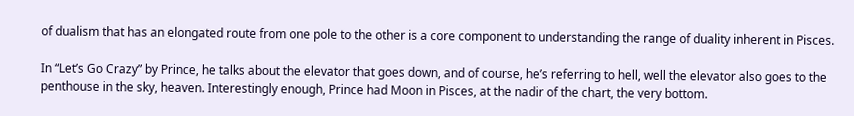of dualism that has an elongated route from one pole to the other is a core component to understanding the range of duality inherent in Pisces.

In “Let’s Go Crazy” by Prince, he talks about the elevator that goes down, and of course, he’s referring to hell, well the elevator also goes to the penthouse in the sky, heaven. Interestingly enough, Prince had Moon in Pisces, at the nadir of the chart, the very bottom.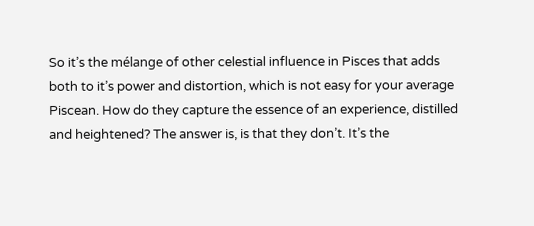So it’s the mélange of other celestial influence in Pisces that adds both to it’s power and distortion, which is not easy for your average Piscean. How do they capture the essence of an experience, distilled and heightened? The answer is, is that they don’t. It’s the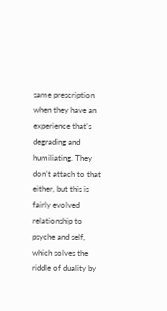same prescription when they have an experience that’s degrading and humiliating. They don’t attach to that either, but this is fairly evolved relationship to psyche and self, which solves the riddle of duality by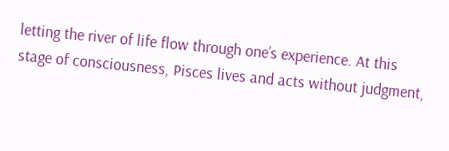letting the river of life flow through one’s experience. At this stage of consciousness, Pisces lives and acts without judgment,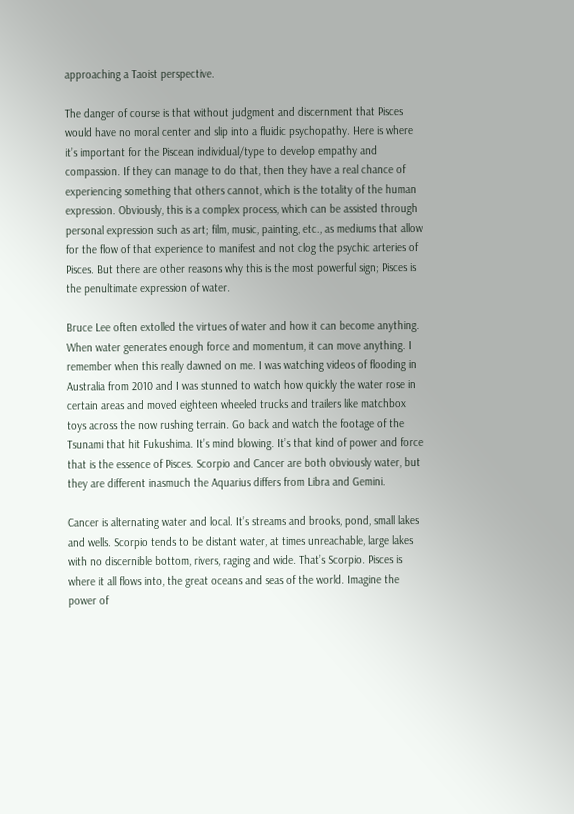approaching a Taoist perspective.

The danger of course is that without judgment and discernment that Pisces would have no moral center and slip into a fluidic psychopathy. Here is where it’s important for the Piscean individual/type to develop empathy and compassion. If they can manage to do that, then they have a real chance of experiencing something that others cannot, which is the totality of the human expression. Obviously, this is a complex process, which can be assisted through personal expression such as art; film, music, painting, etc., as mediums that allow for the flow of that experience to manifest and not clog the psychic arteries of Pisces. But there are other reasons why this is the most powerful sign; Pisces is the penultimate expression of water.

Bruce Lee often extolled the virtues of water and how it can become anything. When water generates enough force and momentum, it can move anything. I remember when this really dawned on me. I was watching videos of flooding in Australia from 2010 and I was stunned to watch how quickly the water rose in certain areas and moved eighteen wheeled trucks and trailers like matchbox toys across the now rushing terrain. Go back and watch the footage of the Tsunami that hit Fukushima. It’s mind blowing. It’s that kind of power and force that is the essence of Pisces. Scorpio and Cancer are both obviously water, but they are different inasmuch the Aquarius differs from Libra and Gemini.

Cancer is alternating water and local. It’s streams and brooks, pond, small lakes and wells. Scorpio tends to be distant water, at times unreachable, large lakes with no discernible bottom, rivers, raging and wide. That’s Scorpio. Pisces is where it all flows into, the great oceans and seas of the world. Imagine the power of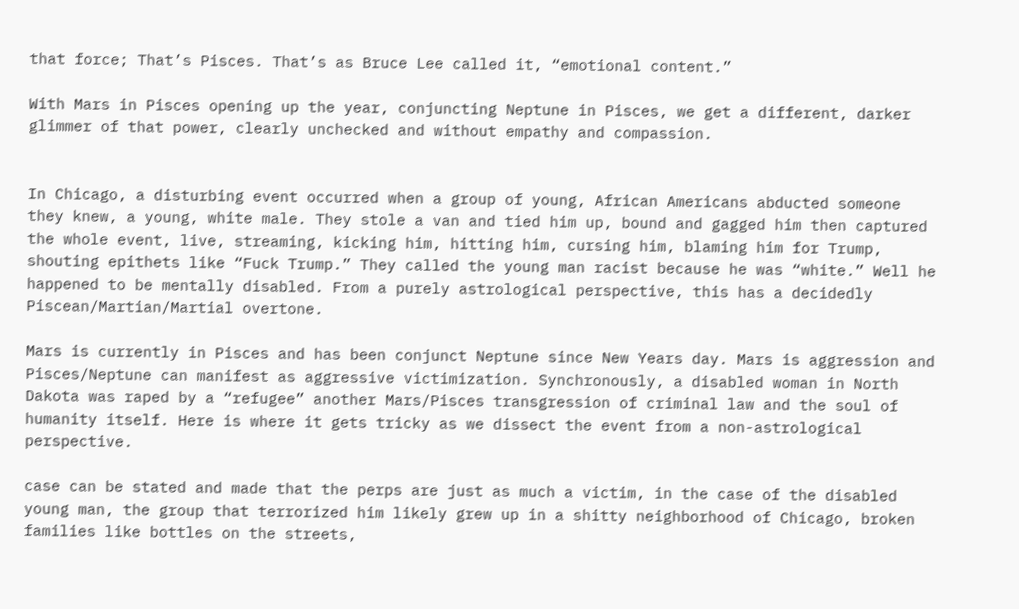that force; That’s Pisces. That’s as Bruce Lee called it, “emotional content.”

With Mars in Pisces opening up the year, conjuncting Neptune in Pisces, we get a different, darker glimmer of that power, clearly unchecked and without empathy and compassion.


In Chicago, a disturbing event occurred when a group of young, African Americans abducted someone they knew, a young, white male. They stole a van and tied him up, bound and gagged him then captured the whole event, live, streaming, kicking him, hitting him, cursing him, blaming him for Trump, shouting epithets like “Fuck Trump.” They called the young man racist because he was “white.” Well he happened to be mentally disabled. From a purely astrological perspective, this has a decidedly Piscean/Martian/Martial overtone.

Mars is currently in Pisces and has been conjunct Neptune since New Years day. Mars is aggression and Pisces/Neptune can manifest as aggressive victimization. Synchronously, a disabled woman in North Dakota was raped by a “refugee” another Mars/Pisces transgression of criminal law and the soul of humanity itself. Here is where it gets tricky as we dissect the event from a non-astrological perspective.

case can be stated and made that the perps are just as much a victim, in the case of the disabled young man, the group that terrorized him likely grew up in a shitty neighborhood of Chicago, broken families like bottles on the streets,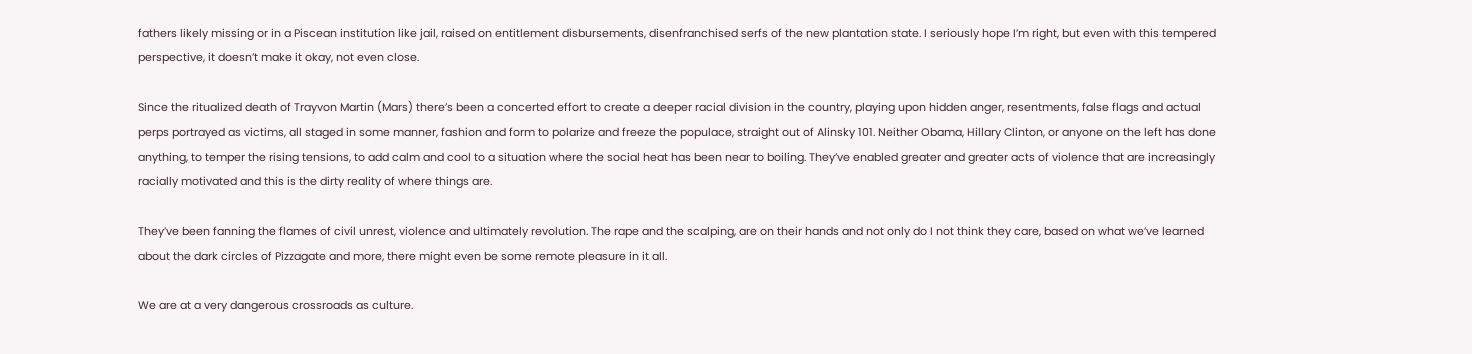fathers likely missing or in a Piscean institution like jail, raised on entitlement disbursements, disenfranchised serfs of the new plantation state. I seriously hope I’m right, but even with this tempered perspective, it doesn’t make it okay, not even close.

Since the ritualized death of Trayvon Martin (Mars) there’s been a concerted effort to create a deeper racial division in the country, playing upon hidden anger, resentments, false flags and actual perps portrayed as victims, all staged in some manner, fashion and form to polarize and freeze the populace, straight out of Alinsky 101. Neither Obama, Hillary Clinton, or anyone on the left has done anything, to temper the rising tensions, to add calm and cool to a situation where the social heat has been near to boiling. They’ve enabled greater and greater acts of violence that are increasingly racially motivated and this is the dirty reality of where things are.

They’ve been fanning the flames of civil unrest, violence and ultimately revolution. The rape and the scalping, are on their hands and not only do I not think they care, based on what we’ve learned about the dark circles of Pizzagate and more, there might even be some remote pleasure in it all.

We are at a very dangerous crossroads as culture.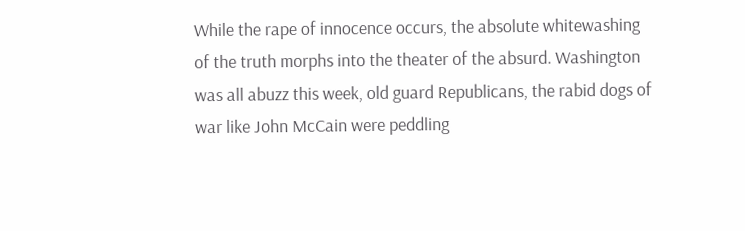While the rape of innocence occurs, the absolute whitewashing of the truth morphs into the theater of the absurd. Washington was all abuzz this week, old guard Republicans, the rabid dogs of war like John McCain were peddling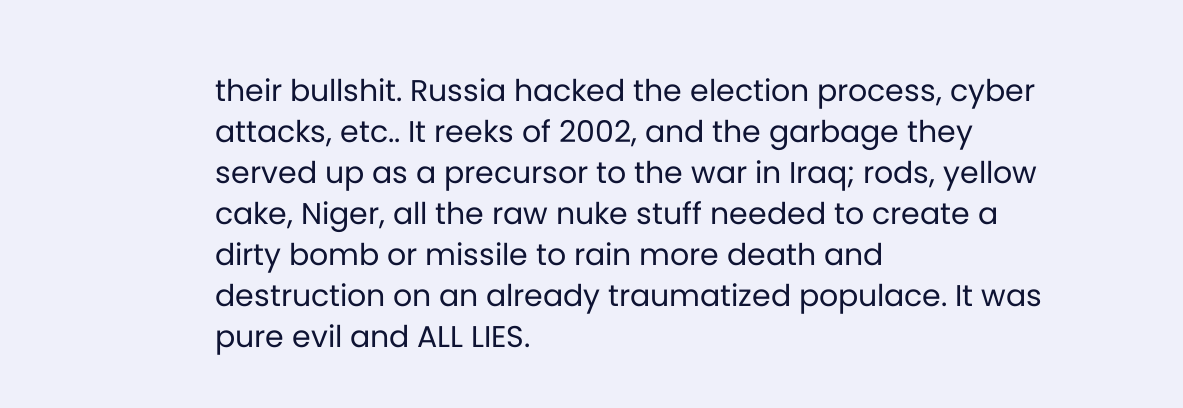their bullshit. Russia hacked the election process, cyber attacks, etc.. It reeks of 2002, and the garbage they served up as a precursor to the war in Iraq; rods, yellow cake, Niger, all the raw nuke stuff needed to create a dirty bomb or missile to rain more death and destruction on an already traumatized populace. It was pure evil and ALL LIES.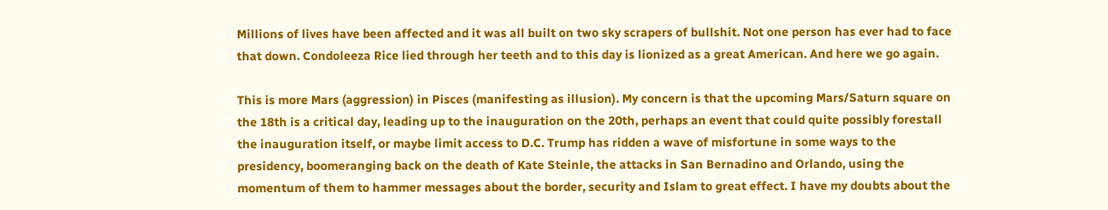Millions of lives have been affected and it was all built on two sky scrapers of bullshit. Not one person has ever had to face that down. Condoleeza Rice lied through her teeth and to this day is lionized as a great American. And here we go again.

This is more Mars (aggression) in Pisces (manifesting as illusion). My concern is that the upcoming Mars/Saturn square on the 18th is a critical day, leading up to the inauguration on the 20th, perhaps an event that could quite possibly forestall the inauguration itself, or maybe limit access to D.C. Trump has ridden a wave of misfortune in some ways to the presidency, boomeranging back on the death of Kate Steinle, the attacks in San Bernadino and Orlando, using the momentum of them to hammer messages about the border, security and Islam to great effect. I have my doubts about the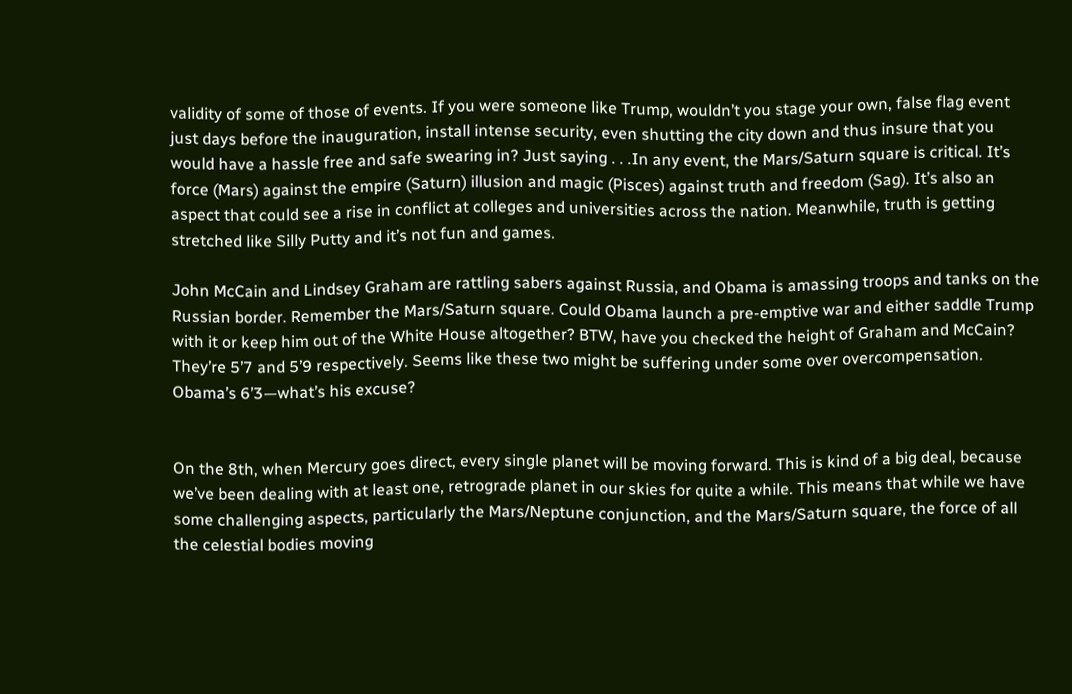validity of some of those of events. If you were someone like Trump, wouldn’t you stage your own, false flag event just days before the inauguration, install intense security, even shutting the city down and thus insure that you would have a hassle free and safe swearing in? Just saying . . .In any event, the Mars/Saturn square is critical. It’s force (Mars) against the empire (Saturn) illusion and magic (Pisces) against truth and freedom (Sag). It’s also an aspect that could see a rise in conflict at colleges and universities across the nation. Meanwhile, truth is getting stretched like Silly Putty and it’s not fun and games.

John McCain and Lindsey Graham are rattling sabers against Russia, and Obama is amassing troops and tanks on the Russian border. Remember the Mars/Saturn square. Could Obama launch a pre-emptive war and either saddle Trump with it or keep him out of the White House altogether? BTW, have you checked the height of Graham and McCain? They’re 5’7 and 5’9 respectively. Seems like these two might be suffering under some over overcompensation. Obama’s 6’3—what’s his excuse?


On the 8th, when Mercury goes direct, every single planet will be moving forward. This is kind of a big deal, because we’ve been dealing with at least one, retrograde planet in our skies for quite a while. This means that while we have some challenging aspects, particularly the Mars/Neptune conjunction, and the Mars/Saturn square, the force of all the celestial bodies moving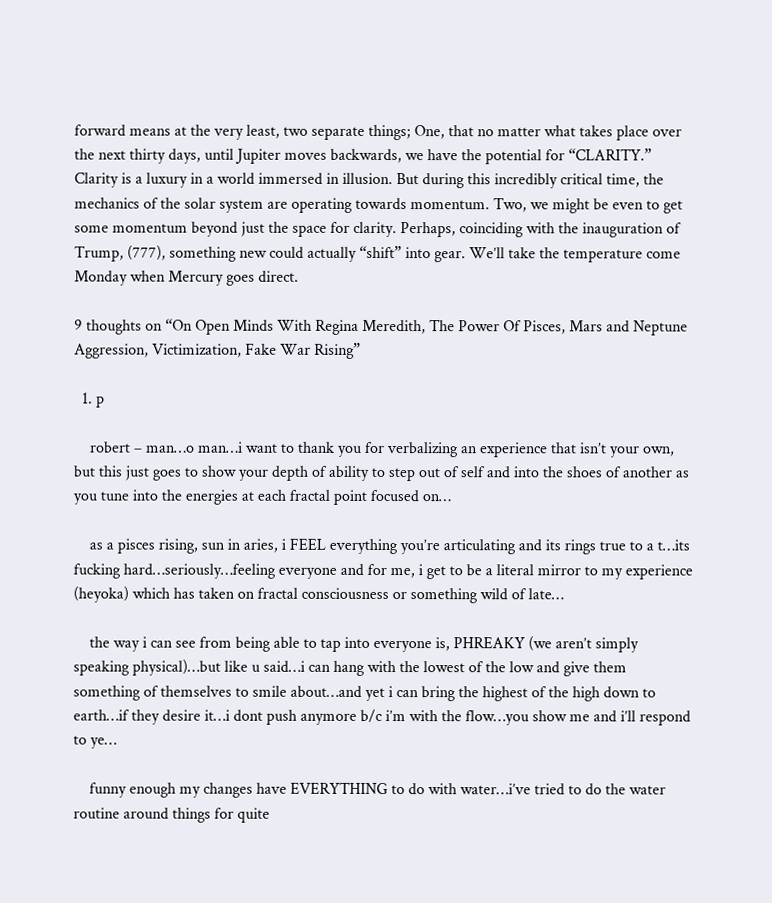forward means at the very least, two separate things; One, that no matter what takes place over the next thirty days, until Jupiter moves backwards, we have the potential for “CLARITY.”
Clarity is a luxury in a world immersed in illusion. But during this incredibly critical time, the mechanics of the solar system are operating towards momentum. Two, we might be even to get some momentum beyond just the space for clarity. Perhaps, coinciding with the inauguration of Trump, (777), something new could actually “shift” into gear. We’ll take the temperature come Monday when Mercury goes direct.

9 thoughts on “On Open Minds With Regina Meredith, The Power Of Pisces, Mars and Neptune Aggression, Victimization, Fake War Rising”

  1. p

    robert – man…o man…i want to thank you for verbalizing an experience that isn’t your own, but this just goes to show your depth of ability to step out of self and into the shoes of another as you tune into the energies at each fractal point focused on…

    as a pisces rising, sun in aries, i FEEL everything you’re articulating and its rings true to a t…its fucking hard…seriously…feeling everyone and for me, i get to be a literal mirror to my experience (heyoka) which has taken on fractal consciousness or something wild of late…

    the way i can see from being able to tap into everyone is, PHREAKY (we aren’t simply speaking physical)…but like u said…i can hang with the lowest of the low and give them something of themselves to smile about…and yet i can bring the highest of the high down to earth…if they desire it…i dont push anymore b/c i’m with the flow…you show me and i’ll respond to ye…

    funny enough my changes have EVERYTHING to do with water…i’ve tried to do the water routine around things for quite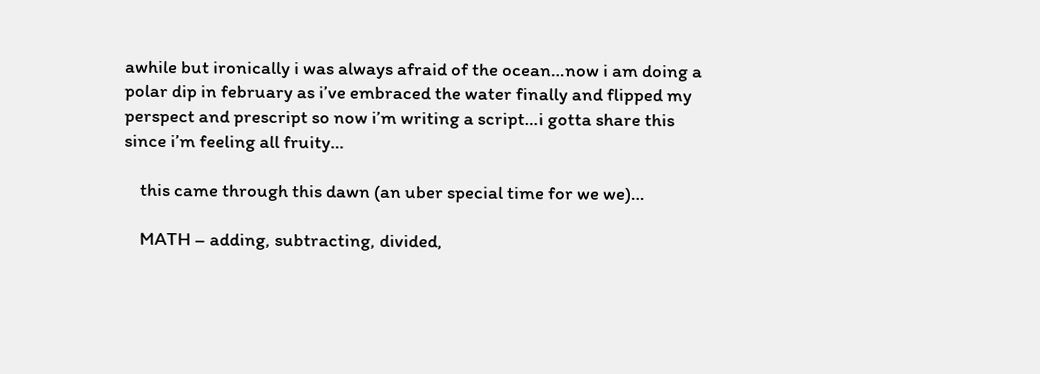awhile but ironically i was always afraid of the ocean…now i am doing a polar dip in february as i’ve embraced the water finally and flipped my perspect and prescript so now i’m writing a script…i gotta share this since i’m feeling all fruity…

    this came through this dawn (an uber special time for we we)…

    MATH – adding, subtracting, divided,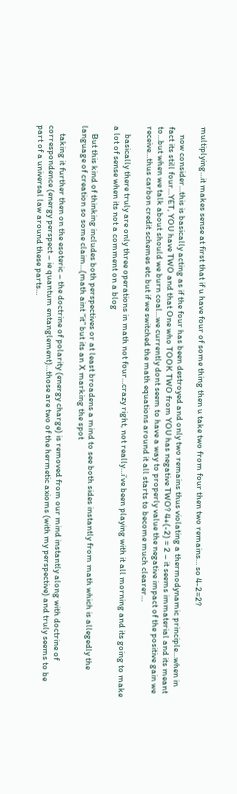multiplying…it makes sense at first that if u have four of some thing then u take two from four then two remains… so 4-2=2?

    now consider…this is basically acting as if the four has been destroyed and only two remains thus violating a thermodynamic principle…when in fact its still four…YET, YOU have TWO and that One who TOOK TWO from YOU has negative TWO? 4+(-2) = 2 – it seems immaterial and its meant to…but when we talk about should we burn coal…we currently dont seem to have a way to properly value the negative impact of the positive gain we receive…thus carbon credit schemes etc but if we switched the math equations around it all starts to become much clearer…

    basically there truly are only three operations in math not four…crazy right, not really…i’ve been playing with it all morning and its going to make a lot of sense when its not a comment on a blog

    But this kind of thinking includes both perspectives or at least broadens a mind to see both sides instantly from math which is allegedly the language of creation so some claim…(math aint “it” but its an X marking the spot

    taking it further then on the esoteric – the doctrine of polarity (energy charge) is removed from our mind instantly along with doctrine of correspondence (energy perspect – ie quantum entanglement)…those are two of the hermetic axioms (with my perspective) and truly seems to be part of a universal law around these parts…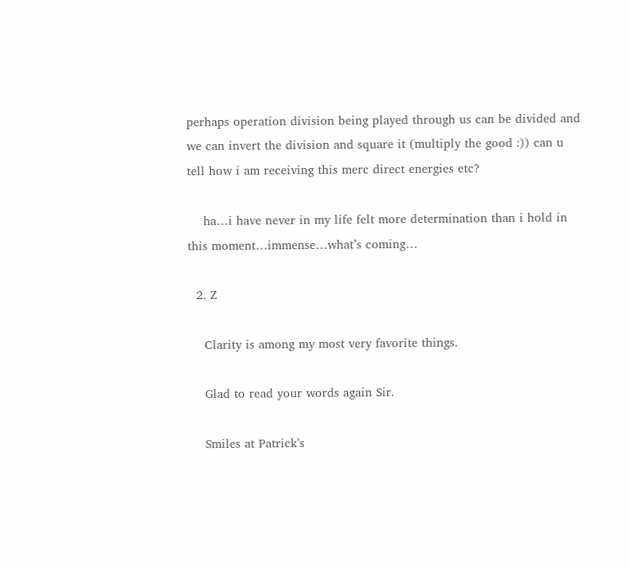perhaps operation division being played through us can be divided and we can invert the division and square it (multiply the good :)) can u tell how i am receiving this merc direct energies etc?

    ha…i have never in my life felt more determination than i hold in this moment…immense…what’s coming…

  2. Z

    Clarity is among my most very favorite things.

    Glad to read your words again Sir.

    Smiles at Patrick’s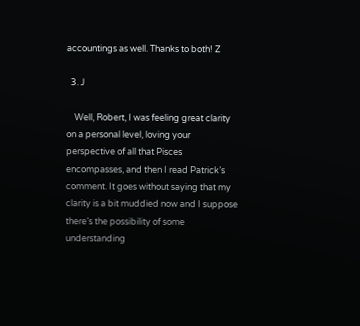accountings as well. Thanks to both! Z

  3. J

    Well, Robert, I was feeling great clarity on a personal level, loving your perspective of all that Pisces encompasses, and then I read Patrick’s comment. It goes without saying that my clarity is a bit muddied now and I suppose there’s the possibility of some understanding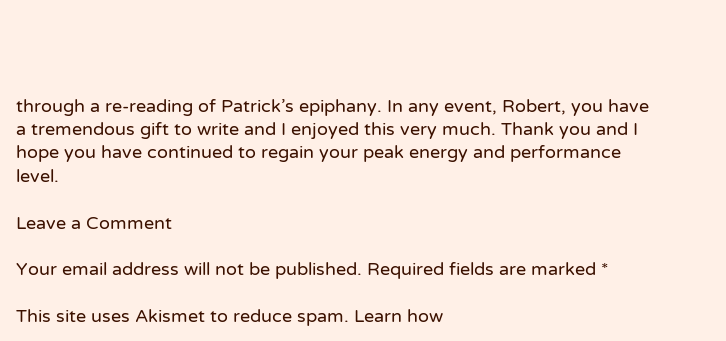through a re-reading of Patrick’s epiphany. In any event, Robert, you have a tremendous gift to write and I enjoyed this very much. Thank you and I hope you have continued to regain your peak energy and performance level.

Leave a Comment

Your email address will not be published. Required fields are marked *

This site uses Akismet to reduce spam. Learn how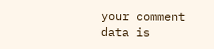your comment data is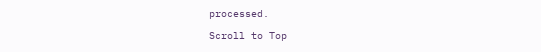processed.

Scroll to Top